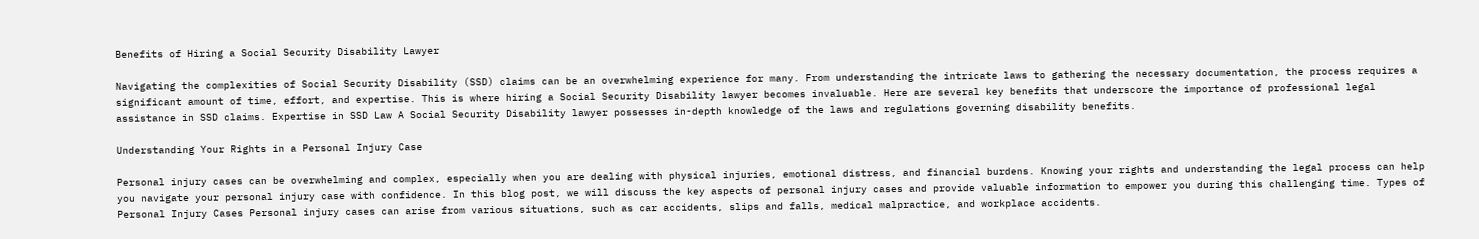Benefits of Hiring a Social Security Disability Lawyer

Navigating the complexities of Social Security Disability (SSD) claims can be an overwhelming experience for many. From understanding the intricate laws to gathering the necessary documentation, the process requires a significant amount of time, effort, and expertise. This is where hiring a Social Security Disability lawyer becomes invaluable. Here are several key benefits that underscore the importance of professional legal assistance in SSD claims. Expertise in SSD Law A Social Security Disability lawyer possesses in-depth knowledge of the laws and regulations governing disability benefits.

Understanding Your Rights in a Personal Injury Case

Personal injury cases can be overwhelming and complex, especially when you are dealing with physical injuries, emotional distress, and financial burdens. Knowing your rights and understanding the legal process can help you navigate your personal injury case with confidence. In this blog post, we will discuss the key aspects of personal injury cases and provide valuable information to empower you during this challenging time. Types of Personal Injury Cases Personal injury cases can arise from various situations, such as car accidents, slips and falls, medical malpractice, and workplace accidents.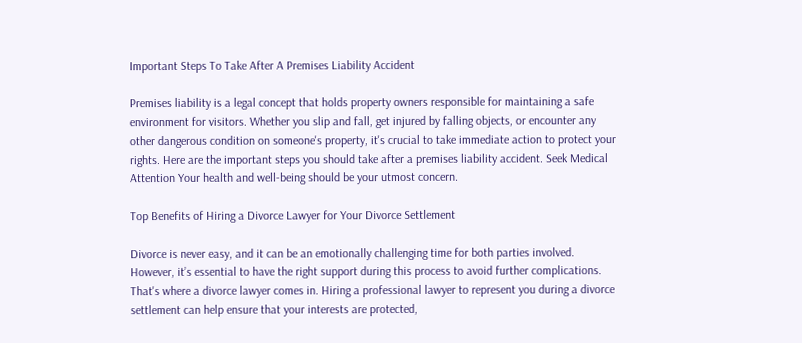Important Steps To Take After A Premises Liability Accident

Premises liability is a legal concept that holds property owners responsible for maintaining a safe environment for visitors. Whether you slip and fall, get injured by falling objects, or encounter any other dangerous condition on someone's property, it's crucial to take immediate action to protect your rights. Here are the important steps you should take after a premises liability accident. Seek Medical Attention Your health and well-being should be your utmost concern.

Top Benefits of Hiring a Divorce Lawyer for Your Divorce Settlement

Divorce is never easy, and it can be an emotionally challenging time for both parties involved. However, it’s essential to have the right support during this process to avoid further complications. That's where a divorce lawyer comes in. Hiring a professional lawyer to represent you during a divorce settlement can help ensure that your interests are protected,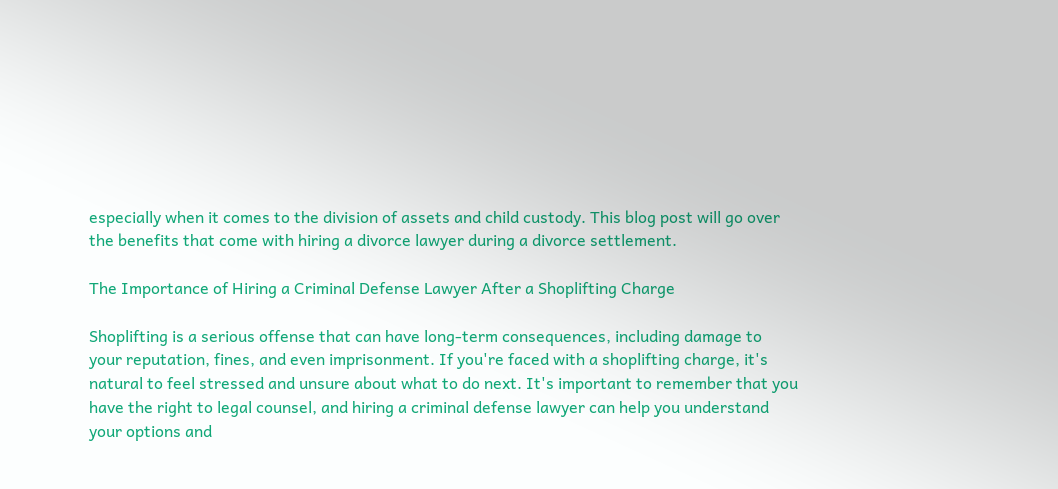especially when it comes to the division of assets and child custody. This blog post will go over the benefits that come with hiring a divorce lawyer during a divorce settlement.

The Importance of Hiring a Criminal Defense Lawyer After a Shoplifting Charge

Shoplifting is a serious offense that can have long-term consequences, including damage to your reputation, fines, and even imprisonment. If you're faced with a shoplifting charge, it's natural to feel stressed and unsure about what to do next. It's important to remember that you have the right to legal counsel, and hiring a criminal defense lawyer can help you understand your options and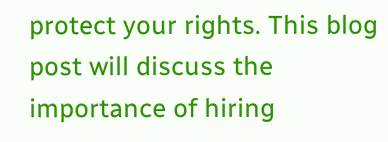protect your rights. This blog post will discuss the importance of hiring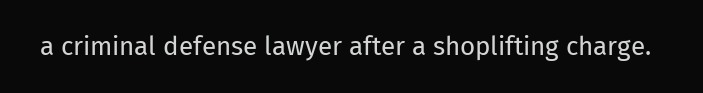a criminal defense lawyer after a shoplifting charge.